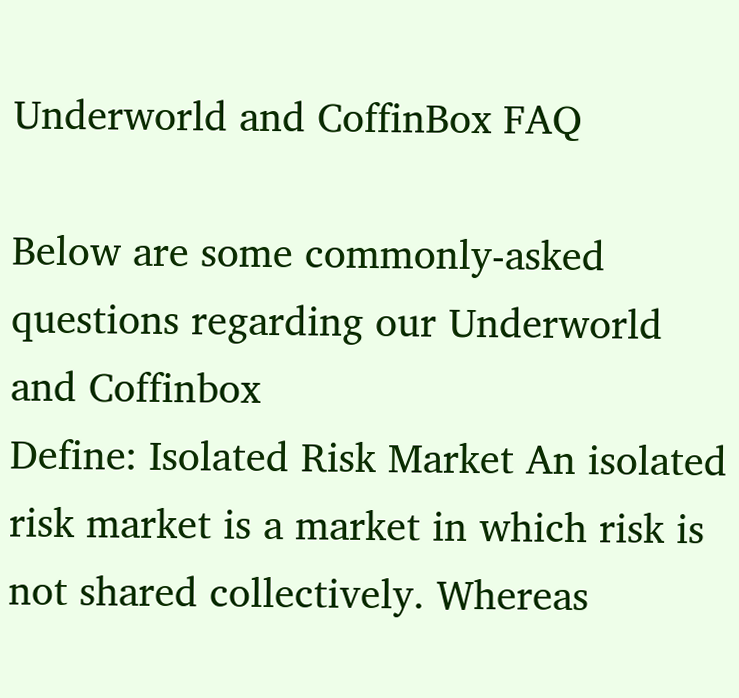Underworld and CoffinBox FAQ

Below are some commonly-asked questions regarding our Underworld and Coffinbox
Define: Isolated Risk Market An isolated risk market is a market in which risk is not shared collectively. Whereas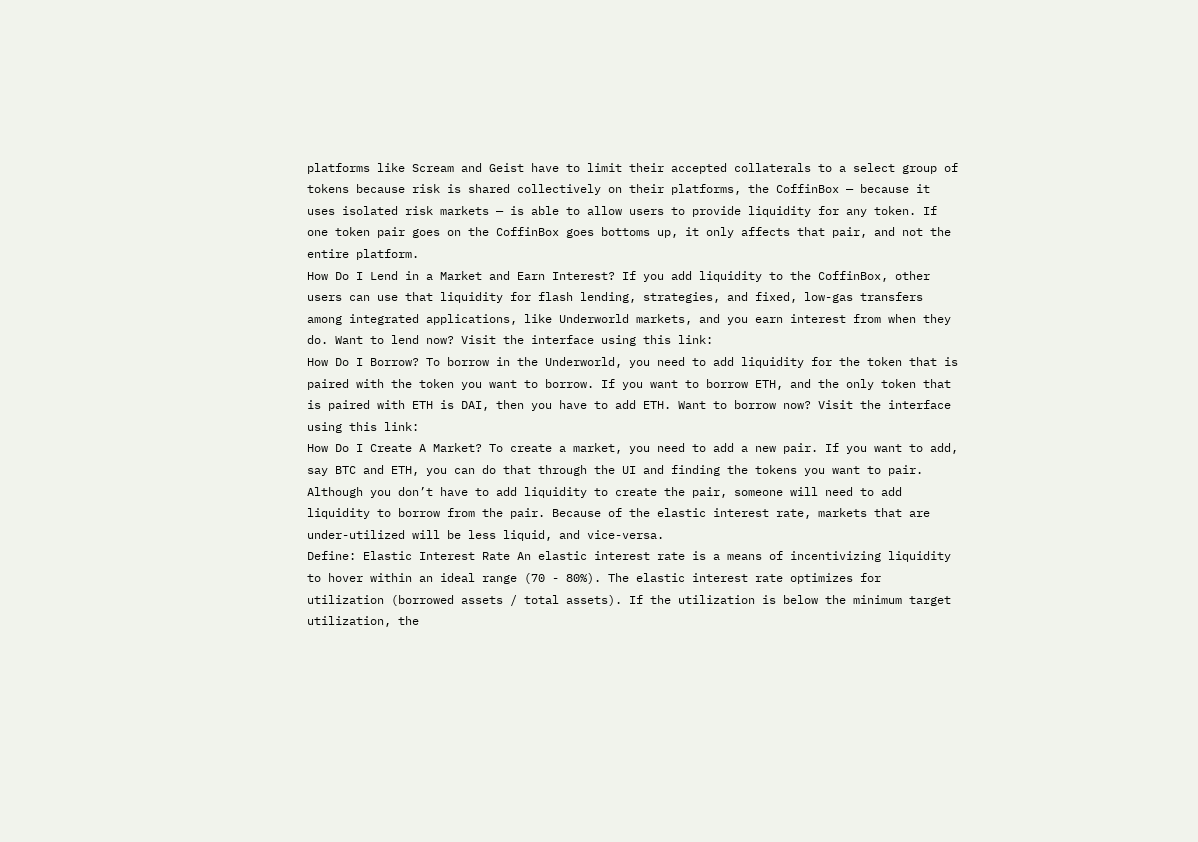platforms like Scream and Geist have to limit their accepted collaterals to a select group of tokens because risk is shared collectively on their platforms, the CoffinBox — because it uses isolated risk markets — is able to allow users to provide liquidity for any token. If one token pair goes on the CoffinBox goes bottoms up, it only affects that pair, and not the entire platform.
How Do I Lend in a Market and Earn Interest? If you add liquidity to the CoffinBox, other users can use that liquidity for flash lending, strategies, and fixed, low-gas transfers among integrated applications, like Underworld markets, and you earn interest from when they do. Want to lend now? Visit the interface using this link:
How Do I Borrow? To borrow in the Underworld, you need to add liquidity for the token that is paired with the token you want to borrow. If you want to borrow ETH, and the only token that is paired with ETH is DAI, then you have to add ETH. Want to borrow now? Visit the interface using this link:
How Do I Create A Market? To create a market, you need to add a new pair. If you want to add, say BTC and ETH, you can do that through the UI and finding the tokens you want to pair. Although you don’t have to add liquidity to create the pair, someone will need to add liquidity to borrow from the pair. Because of the elastic interest rate, markets that are under-utilized will be less liquid, and vice-versa.
Define: Elastic Interest Rate An elastic interest rate is a means of incentivizing liquidity to hover within an ideal range (70 - 80%). The elastic interest rate optimizes for utilization (borrowed assets / total assets). If the utilization is below the minimum target utilization, the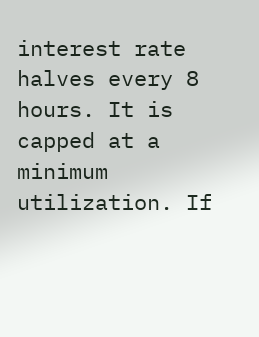interest rate halves every 8 hours. It is capped at a minimum utilization. If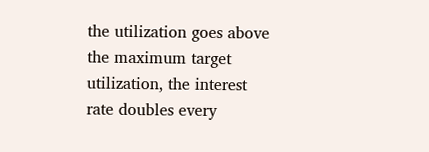the utilization goes above the maximum target utilization, the interest rate doubles every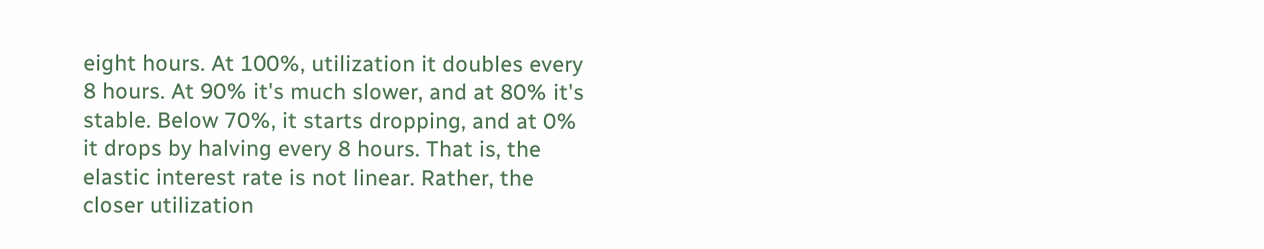eight hours. At 100%, utilization it doubles every 8 hours. At 90% it's much slower, and at 80% it's stable. Below 70%, it starts dropping, and at 0% it drops by halving every 8 hours. That is, the elastic interest rate is not linear. Rather, the closer utilization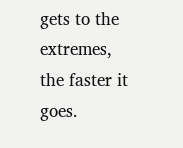gets to the extremes, the faster it goes.